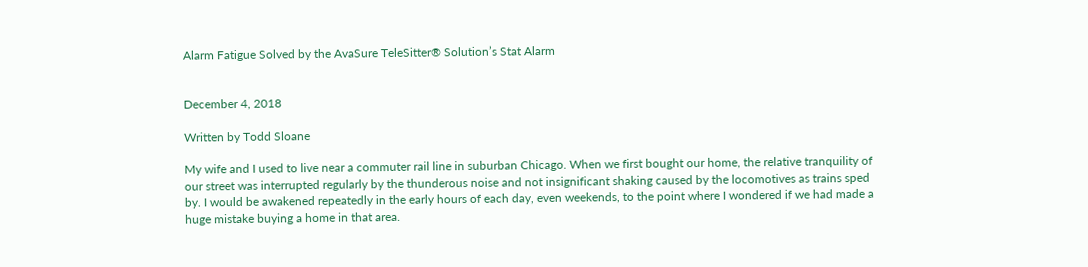Alarm Fatigue Solved by the AvaSure TeleSitter® Solution’s Stat Alarm


December 4, 2018

Written by Todd Sloane

My wife and I used to live near a commuter rail line in suburban Chicago. When we first bought our home, the relative tranquility of our street was interrupted regularly by the thunderous noise and not insignificant shaking caused by the locomotives as trains sped by. I would be awakened repeatedly in the early hours of each day, even weekends, to the point where I wondered if we had made a huge mistake buying a home in that area.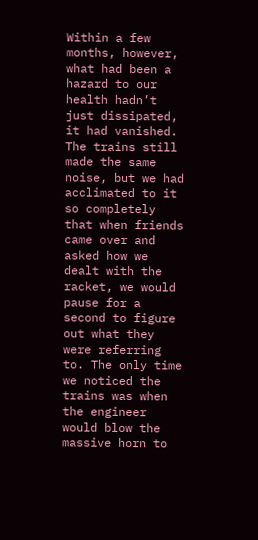Within a few months, however, what had been a hazard to our health hadn’t just dissipated, it had vanished. The trains still made the same noise, but we had acclimated to it so completely that when friends came over and asked how we dealt with the racket, we would pause for a second to figure out what they were referring to. The only time we noticed the trains was when the engineer would blow the massive horn to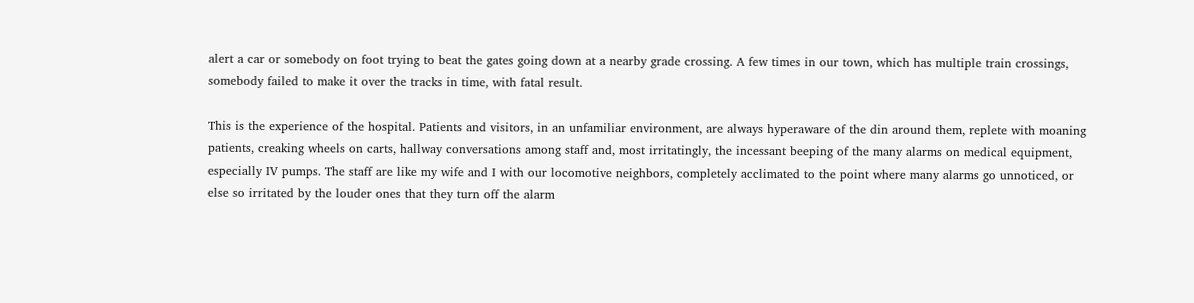alert a car or somebody on foot trying to beat the gates going down at a nearby grade crossing. A few times in our town, which has multiple train crossings, somebody failed to make it over the tracks in time, with fatal result.

This is the experience of the hospital. Patients and visitors, in an unfamiliar environment, are always hyperaware of the din around them, replete with moaning patients, creaking wheels on carts, hallway conversations among staff and, most irritatingly, the incessant beeping of the many alarms on medical equipment, especially IV pumps. The staff are like my wife and I with our locomotive neighbors, completely acclimated to the point where many alarms go unnoticed, or else so irritated by the louder ones that they turn off the alarm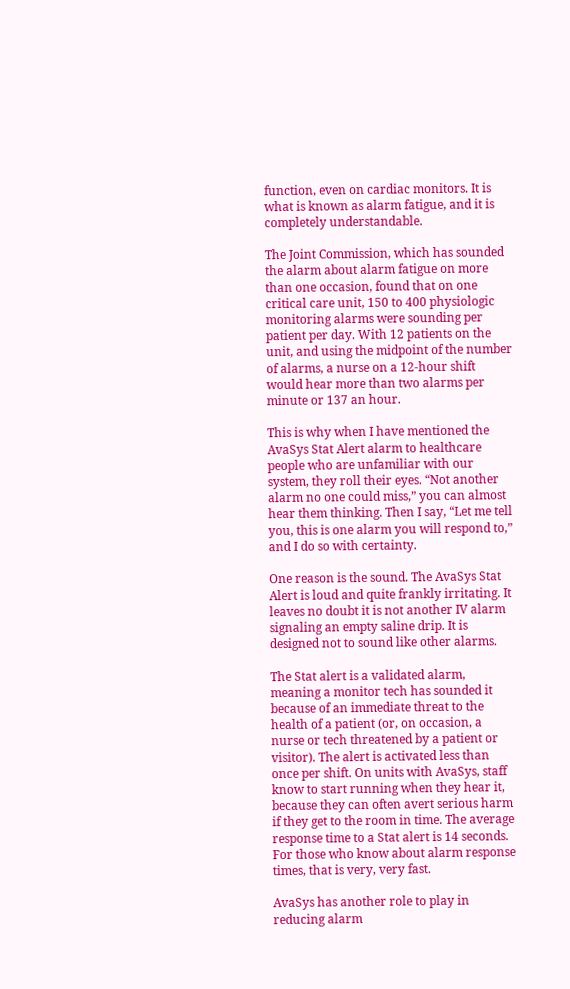function, even on cardiac monitors. It is what is known as alarm fatigue, and it is completely understandable.

The Joint Commission, which has sounded the alarm about alarm fatigue on more than one occasion, found that on one critical care unit, 150 to 400 physiologic monitoring alarms were sounding per patient per day. With 12 patients on the unit, and using the midpoint of the number of alarms, a nurse on a 12-hour shift would hear more than two alarms per minute or 137 an hour.

This is why when I have mentioned the AvaSys Stat Alert alarm to healthcare people who are unfamiliar with our system, they roll their eyes. “Not another alarm no one could miss,” you can almost hear them thinking. Then I say, “Let me tell you, this is one alarm you will respond to,” and I do so with certainty.

One reason is the sound. The AvaSys Stat Alert is loud and quite frankly irritating. It leaves no doubt it is not another IV alarm signaling an empty saline drip. It is designed not to sound like other alarms.

The Stat alert is a validated alarm, meaning a monitor tech has sounded it because of an immediate threat to the health of a patient (or, on occasion, a nurse or tech threatened by a patient or visitor). The alert is activated less than once per shift. On units with AvaSys, staff know to start running when they hear it, because they can often avert serious harm if they get to the room in time. The average response time to a Stat alert is 14 seconds. For those who know about alarm response times, that is very, very fast.

AvaSys has another role to play in reducing alarm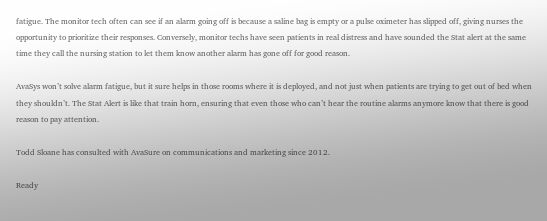fatigue. The monitor tech often can see if an alarm going off is because a saline bag is empty or a pulse oximeter has slipped off, giving nurses the opportunity to prioritize their responses. Conversely, monitor techs have seen patients in real distress and have sounded the Stat alert at the same time they call the nursing station to let them know another alarm has gone off for good reason.

AvaSys won’t solve alarm fatigue, but it sure helps in those rooms where it is deployed, and not just when patients are trying to get out of bed when they shouldn’t. The Stat Alert is like that train horn, ensuring that even those who can’t hear the routine alarms anymore know that there is good reason to pay attention.

Todd Sloane has consulted with AvaSure on communications and marketing since 2012.

Ready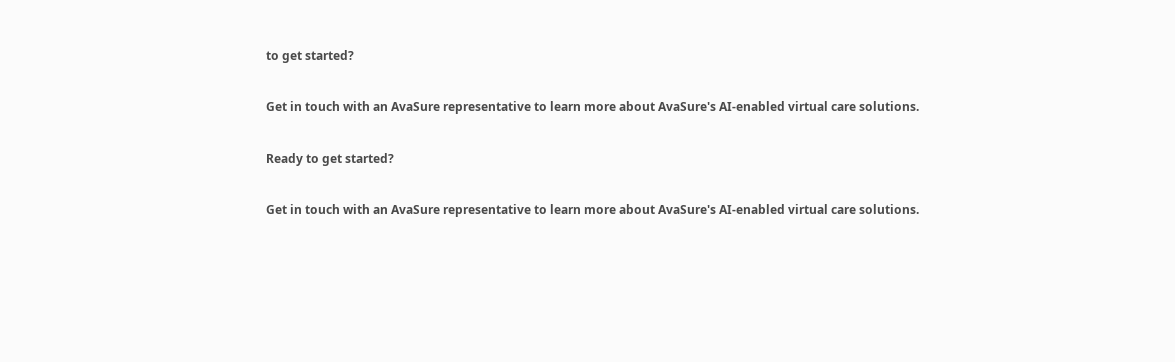to get started?

Get in touch with an AvaSure representative to learn more about AvaSure's AI-enabled virtual care solutions.

Ready to get started?

Get in touch with an AvaSure representative to learn more about AvaSure's AI-enabled virtual care solutions.